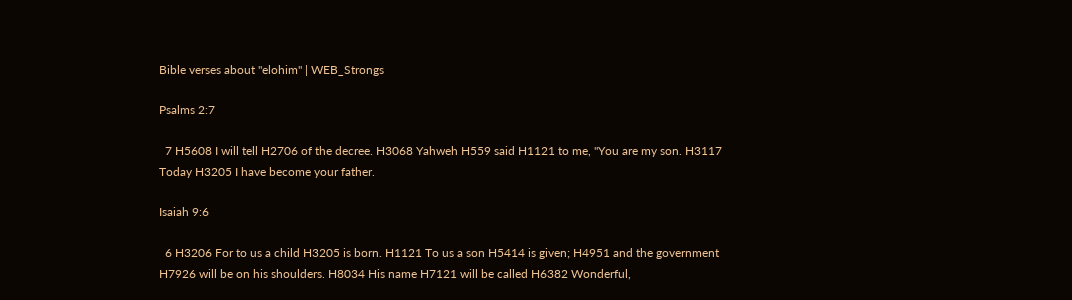Bible verses about "elohim" | WEB_Strongs

Psalms 2:7

  7 H5608 I will tell H2706 of the decree. H3068 Yahweh H559 said H1121 to me, "You are my son. H3117 Today H3205 I have become your father.

Isaiah 9:6

  6 H3206 For to us a child H3205 is born. H1121 To us a son H5414 is given; H4951 and the government H7926 will be on his shoulders. H8034 His name H7121 will be called H6382 Wonderful,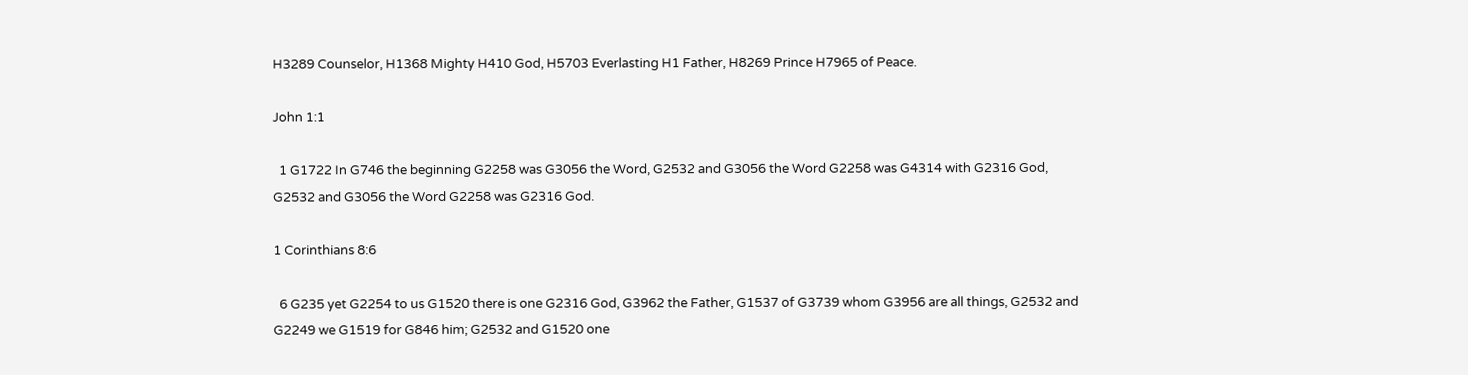H3289 Counselor, H1368 Mighty H410 God, H5703 Everlasting H1 Father, H8269 Prince H7965 of Peace.

John 1:1

  1 G1722 In G746 the beginning G2258 was G3056 the Word, G2532 and G3056 the Word G2258 was G4314 with G2316 God, G2532 and G3056 the Word G2258 was G2316 God.

1 Corinthians 8:6

  6 G235 yet G2254 to us G1520 there is one G2316 God, G3962 the Father, G1537 of G3739 whom G3956 are all things, G2532 and G2249 we G1519 for G846 him; G2532 and G1520 one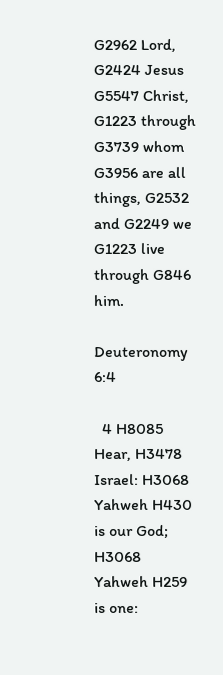G2962 Lord, G2424 Jesus G5547 Christ, G1223 through G3739 whom G3956 are all things, G2532 and G2249 we G1223 live through G846 him.

Deuteronomy 6:4

  4 H8085 Hear, H3478 Israel: H3068 Yahweh H430 is our God; H3068 Yahweh H259 is one: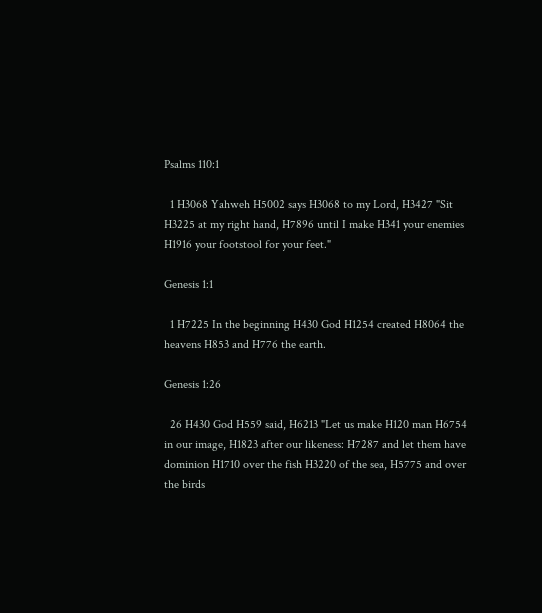Psalms 110:1

  1 H3068 Yahweh H5002 says H3068 to my Lord, H3427 "Sit H3225 at my right hand, H7896 until I make H341 your enemies H1916 your footstool for your feet."

Genesis 1:1

  1 H7225 In the beginning H430 God H1254 created H8064 the heavens H853 and H776 the earth.

Genesis 1:26

  26 H430 God H559 said, H6213 "Let us make H120 man H6754 in our image, H1823 after our likeness: H7287 and let them have dominion H1710 over the fish H3220 of the sea, H5775 and over the birds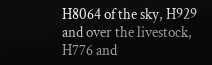H8064 of the sky, H929 and over the livestock, H776 and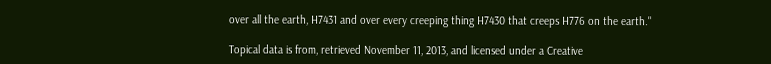over all the earth, H7431 and over every creeping thing H7430 that creeps H776 on the earth."

Topical data is from, retrieved November 11, 2013, and licensed under a Creative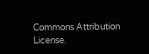Commons Attribution License.